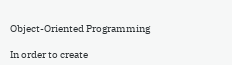Object-Oriented Programming

In order to create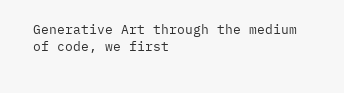Generative Art through the medium of code, we first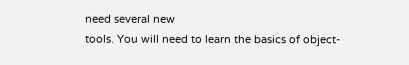need several new
tools. You will need to learn the basics of object-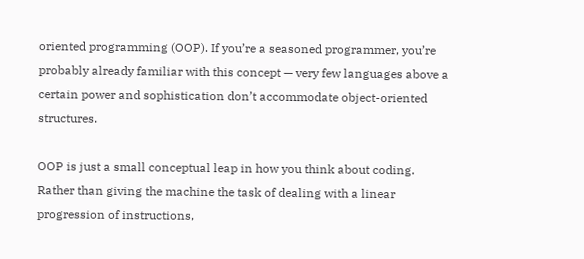oriented programming (OOP). If you’re a seasoned programmer, you’re probably already familiar with this concept — very few languages above a certain power and sophistication don’t accommodate object-oriented structures.

OOP is just a small conceptual leap in how you think about coding. Rather than giving the machine the task of dealing with a linear progression of instructions,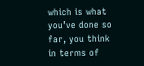which is what you’ve done so far, you think in terms of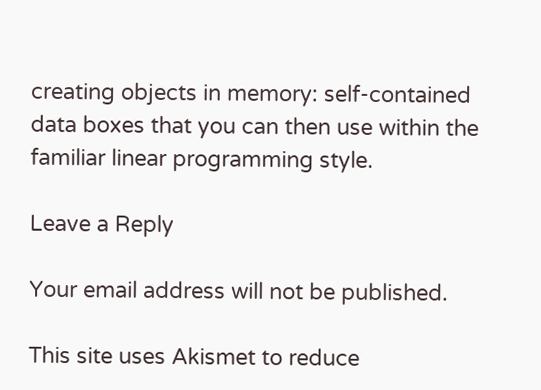creating objects in memory: self-contained data boxes that you can then use within the familiar linear programming style.

Leave a Reply

Your email address will not be published.

This site uses Akismet to reduce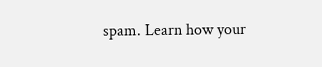spam. Learn how your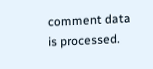comment data is processed.